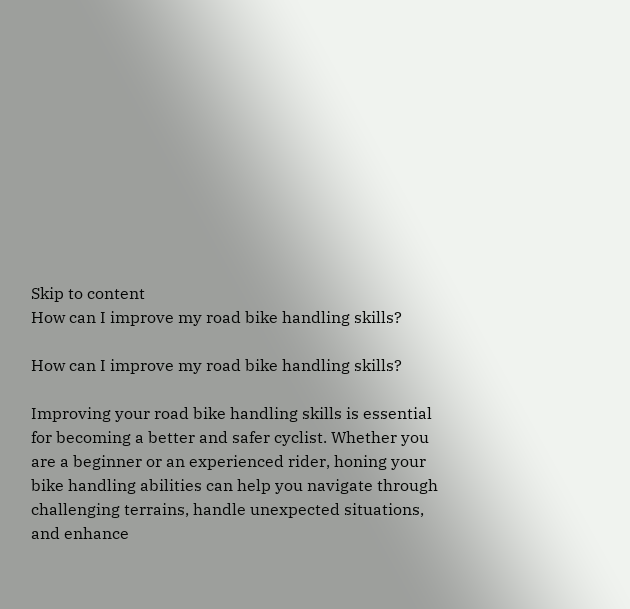Skip to content
How can I improve my road bike handling skills?

How can I improve my road bike handling skills?

Improving your road bike handling skills is essential for becoming a better and safer cyclist. Whether you are a beginner or an experienced rider, honing your bike handling abilities can help you navigate through challenging terrains, handle unexpected situations, and enhance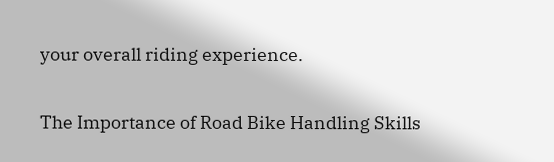your overall riding experience.

The Importance of Road Bike Handling Skills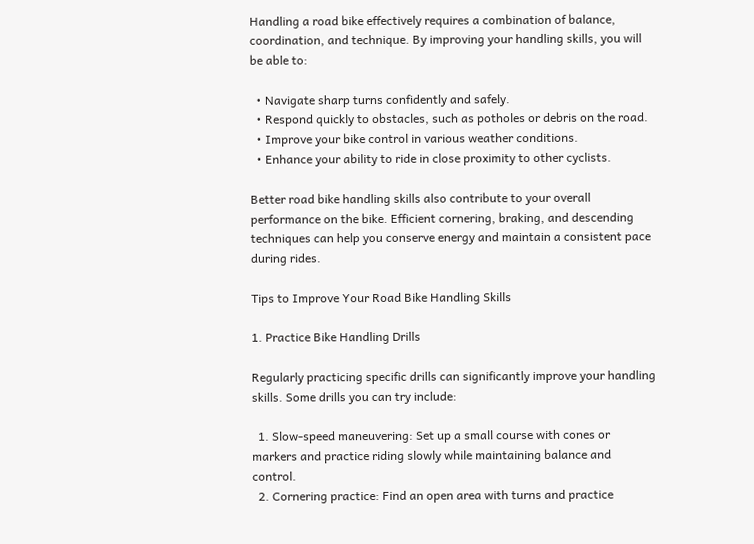Handling a road bike effectively requires a combination of balance, coordination, and technique. By improving your handling skills, you will be able to:

  • Navigate sharp turns confidently and safely.
  • Respond quickly to obstacles, such as potholes or debris on the road.
  • Improve your bike control in various weather conditions.
  • Enhance your ability to ride in close proximity to other cyclists.

Better road bike handling skills also contribute to your overall performance on the bike. Efficient cornering, braking, and descending techniques can help you conserve energy and maintain a consistent pace during rides.

Tips to Improve Your Road Bike Handling Skills

1. Practice Bike Handling Drills

Regularly practicing specific drills can significantly improve your handling skills. Some drills you can try include:

  1. Slow-speed maneuvering: Set up a small course with cones or markers and practice riding slowly while maintaining balance and control.
  2. Cornering practice: Find an open area with turns and practice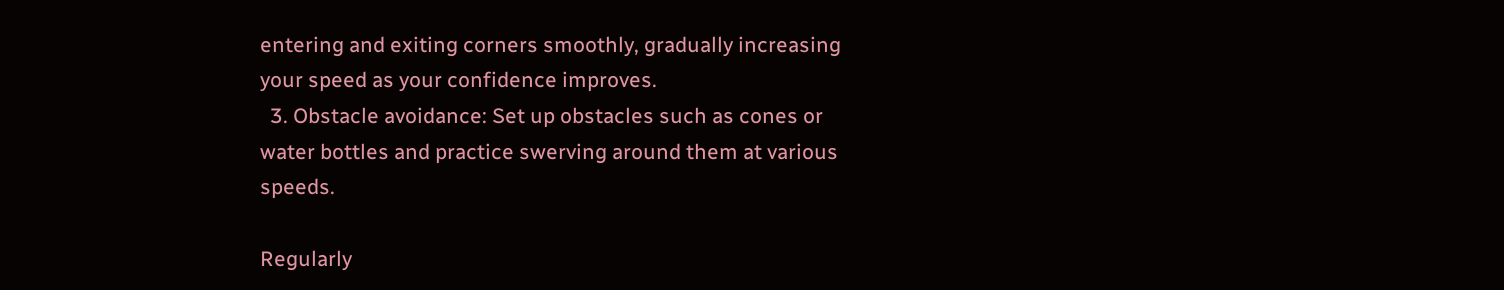entering and exiting corners smoothly, gradually increasing your speed as your confidence improves.
  3. Obstacle avoidance: Set up obstacles such as cones or water bottles and practice swerving around them at various speeds.

Regularly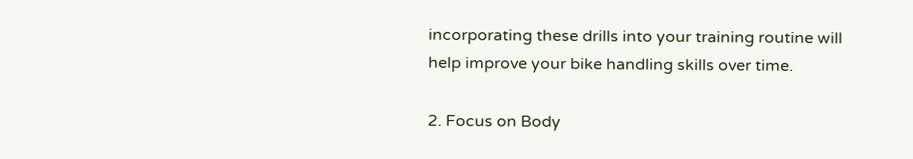incorporating these drills into your training routine will help improve your bike handling skills over time.

2. Focus on Body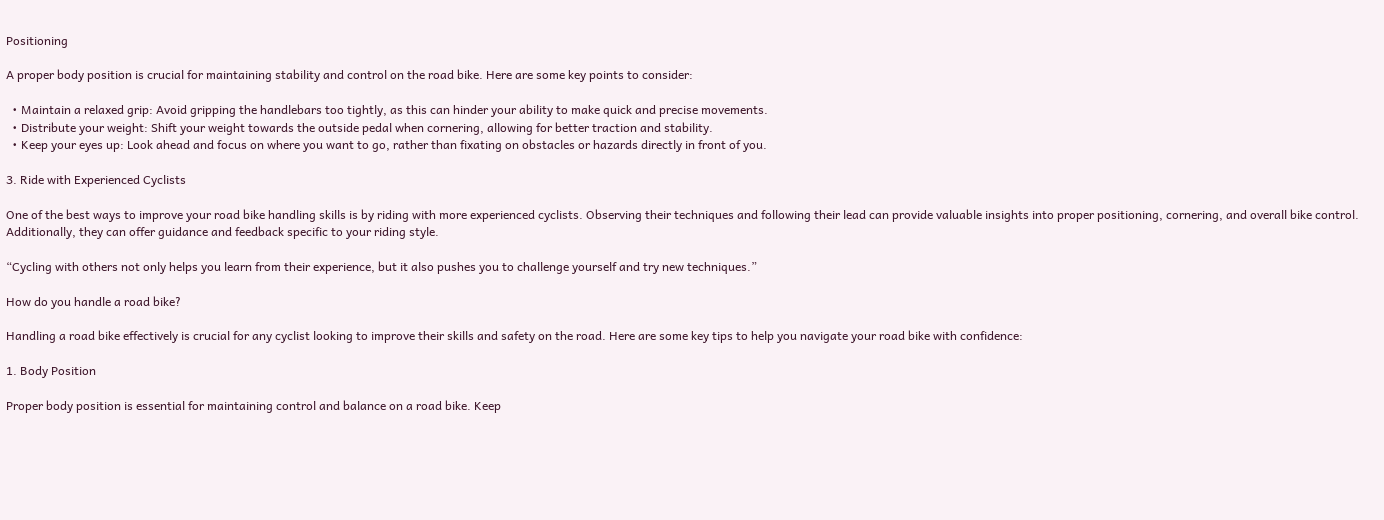Positioning

A proper body position is crucial for maintaining stability and control on the road bike. Here are some key points to consider:

  • Maintain a relaxed grip: Avoid gripping the handlebars too tightly, as this can hinder your ability to make quick and precise movements.
  • Distribute your weight: Shift your weight towards the outside pedal when cornering, allowing for better traction and stability.
  • Keep your eyes up: Look ahead and focus on where you want to go, rather than fixating on obstacles or hazards directly in front of you.

3. Ride with Experienced Cyclists

One of the best ways to improve your road bike handling skills is by riding with more experienced cyclists. Observing their techniques and following their lead can provide valuable insights into proper positioning, cornering, and overall bike control. Additionally, they can offer guidance and feedback specific to your riding style.

“Cycling with others not only helps you learn from their experience, but it also pushes you to challenge yourself and try new techniques.”

How do you handle a road bike?

Handling a road bike effectively is crucial for any cyclist looking to improve their skills and safety on the road. Here are some key tips to help you navigate your road bike with confidence:

1. Body Position

Proper body position is essential for maintaining control and balance on a road bike. Keep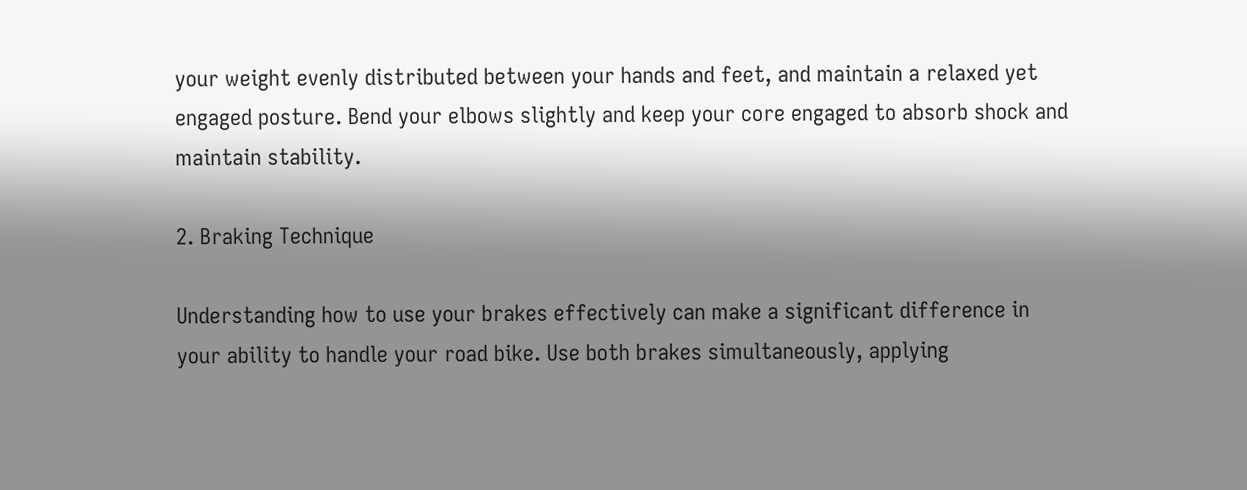your weight evenly distributed between your hands and feet, and maintain a relaxed yet engaged posture. Bend your elbows slightly and keep your core engaged to absorb shock and maintain stability.

2. Braking Technique

Understanding how to use your brakes effectively can make a significant difference in your ability to handle your road bike. Use both brakes simultaneously, applying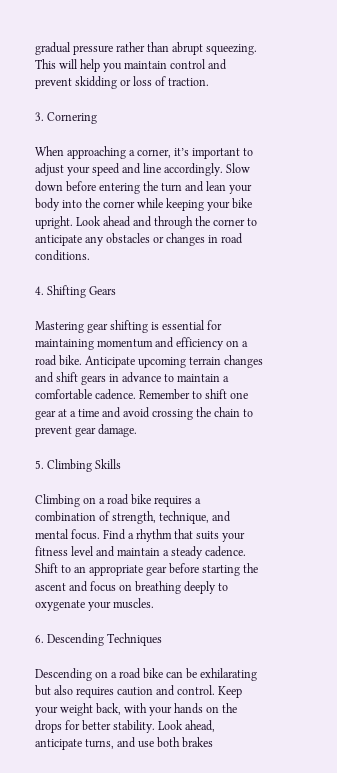gradual pressure rather than abrupt squeezing. This will help you maintain control and prevent skidding or loss of traction.

3. Cornering

When approaching a corner, it’s important to adjust your speed and line accordingly. Slow down before entering the turn and lean your body into the corner while keeping your bike upright. Look ahead and through the corner to anticipate any obstacles or changes in road conditions.

4. Shifting Gears

Mastering gear shifting is essential for maintaining momentum and efficiency on a road bike. Anticipate upcoming terrain changes and shift gears in advance to maintain a comfortable cadence. Remember to shift one gear at a time and avoid crossing the chain to prevent gear damage.

5. Climbing Skills

Climbing on a road bike requires a combination of strength, technique, and mental focus. Find a rhythm that suits your fitness level and maintain a steady cadence. Shift to an appropriate gear before starting the ascent and focus on breathing deeply to oxygenate your muscles.

6. Descending Techniques

Descending on a road bike can be exhilarating but also requires caution and control. Keep your weight back, with your hands on the drops for better stability. Look ahead, anticipate turns, and use both brakes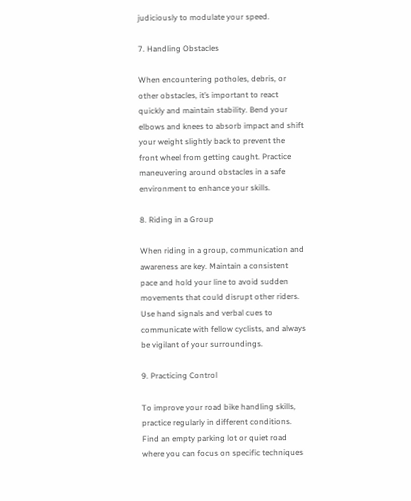judiciously to modulate your speed.

7. Handling Obstacles

When encountering potholes, debris, or other obstacles, it’s important to react quickly and maintain stability. Bend your elbows and knees to absorb impact and shift your weight slightly back to prevent the front wheel from getting caught. Practice maneuvering around obstacles in a safe environment to enhance your skills.

8. Riding in a Group

When riding in a group, communication and awareness are key. Maintain a consistent pace and hold your line to avoid sudden movements that could disrupt other riders. Use hand signals and verbal cues to communicate with fellow cyclists, and always be vigilant of your surroundings.

9. Practicing Control

To improve your road bike handling skills, practice regularly in different conditions. Find an empty parking lot or quiet road where you can focus on specific techniques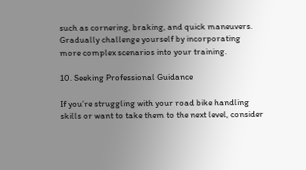such as cornering, braking, and quick maneuvers. Gradually challenge yourself by incorporating more complex scenarios into your training.

10. Seeking Professional Guidance

If you’re struggling with your road bike handling skills or want to take them to the next level, consider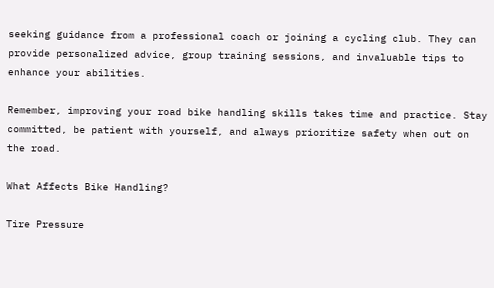seeking guidance from a professional coach or joining a cycling club. They can provide personalized advice, group training sessions, and invaluable tips to enhance your abilities.

Remember, improving your road bike handling skills takes time and practice. Stay committed, be patient with yourself, and always prioritize safety when out on the road.

What Affects Bike Handling?

Tire Pressure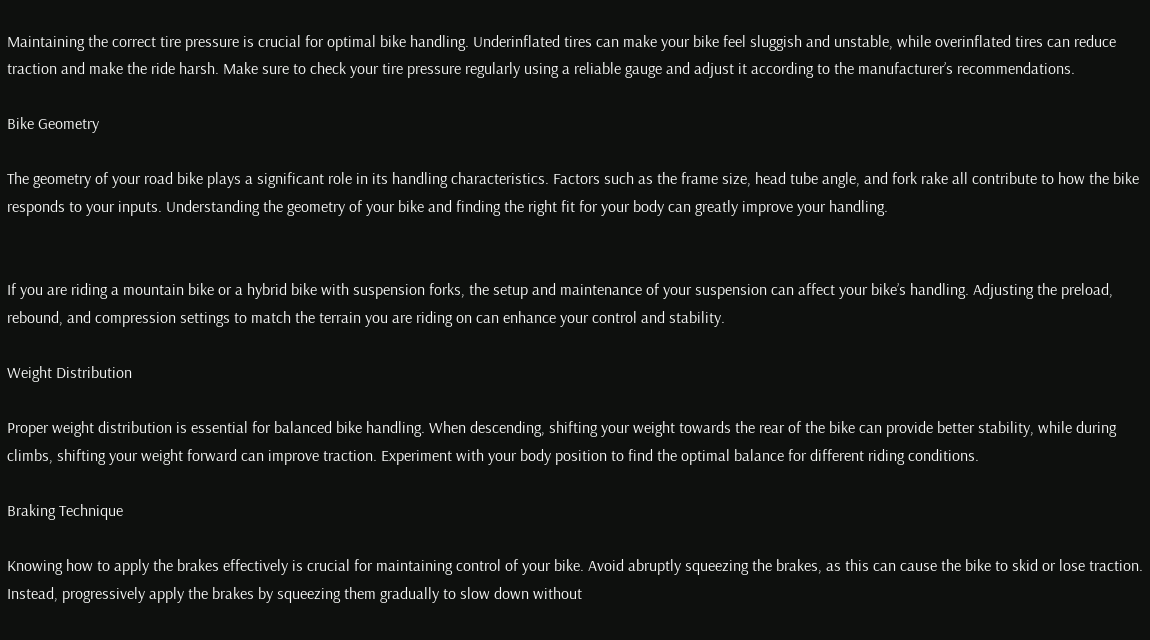Maintaining the correct tire pressure is crucial for optimal bike handling. Underinflated tires can make your bike feel sluggish and unstable, while overinflated tires can reduce traction and make the ride harsh. Make sure to check your tire pressure regularly using a reliable gauge and adjust it according to the manufacturer’s recommendations.

Bike Geometry

The geometry of your road bike plays a significant role in its handling characteristics. Factors such as the frame size, head tube angle, and fork rake all contribute to how the bike responds to your inputs. Understanding the geometry of your bike and finding the right fit for your body can greatly improve your handling.


If you are riding a mountain bike or a hybrid bike with suspension forks, the setup and maintenance of your suspension can affect your bike’s handling. Adjusting the preload, rebound, and compression settings to match the terrain you are riding on can enhance your control and stability.

Weight Distribution

Proper weight distribution is essential for balanced bike handling. When descending, shifting your weight towards the rear of the bike can provide better stability, while during climbs, shifting your weight forward can improve traction. Experiment with your body position to find the optimal balance for different riding conditions.

Braking Technique

Knowing how to apply the brakes effectively is crucial for maintaining control of your bike. Avoid abruptly squeezing the brakes, as this can cause the bike to skid or lose traction. Instead, progressively apply the brakes by squeezing them gradually to slow down without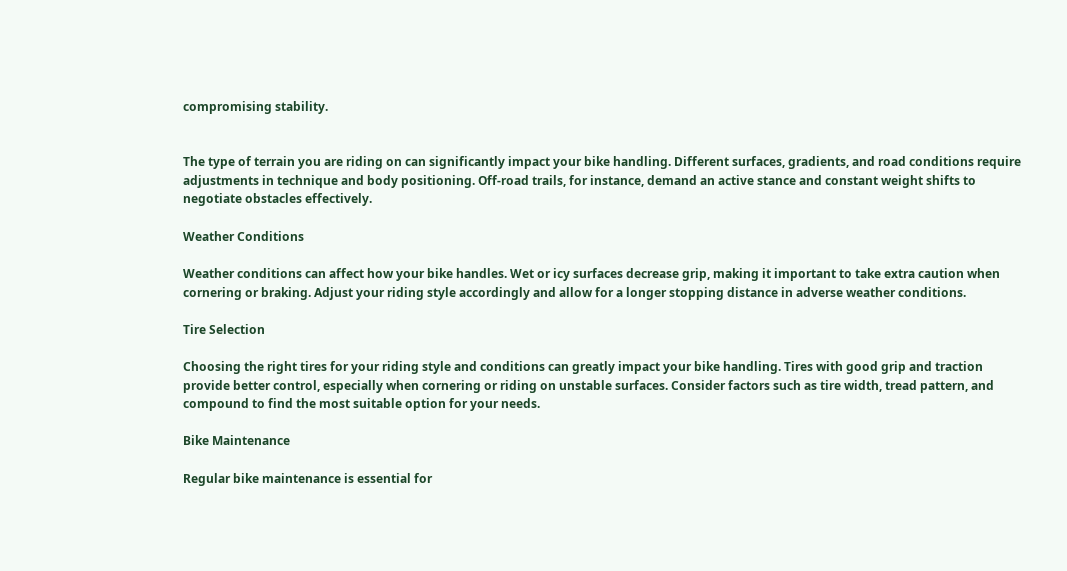compromising stability.


The type of terrain you are riding on can significantly impact your bike handling. Different surfaces, gradients, and road conditions require adjustments in technique and body positioning. Off-road trails, for instance, demand an active stance and constant weight shifts to negotiate obstacles effectively.

Weather Conditions

Weather conditions can affect how your bike handles. Wet or icy surfaces decrease grip, making it important to take extra caution when cornering or braking. Adjust your riding style accordingly and allow for a longer stopping distance in adverse weather conditions.

Tire Selection

Choosing the right tires for your riding style and conditions can greatly impact your bike handling. Tires with good grip and traction provide better control, especially when cornering or riding on unstable surfaces. Consider factors such as tire width, tread pattern, and compound to find the most suitable option for your needs.

Bike Maintenance

Regular bike maintenance is essential for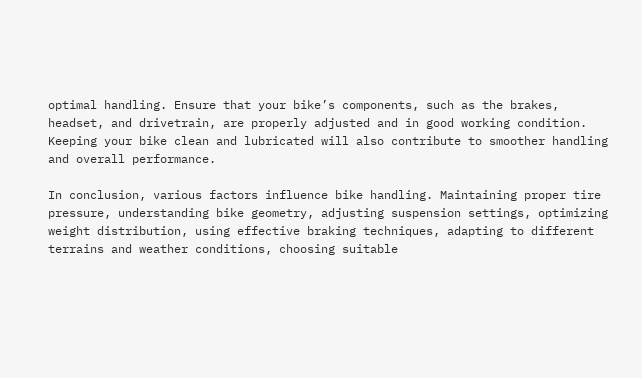optimal handling. Ensure that your bike’s components, such as the brakes, headset, and drivetrain, are properly adjusted and in good working condition. Keeping your bike clean and lubricated will also contribute to smoother handling and overall performance.

In conclusion, various factors influence bike handling. Maintaining proper tire pressure, understanding bike geometry, adjusting suspension settings, optimizing weight distribution, using effective braking techniques, adapting to different terrains and weather conditions, choosing suitable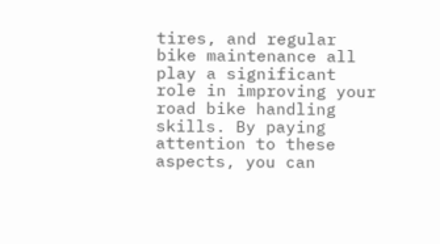tires, and regular bike maintenance all play a significant role in improving your road bike handling skills. By paying attention to these aspects, you can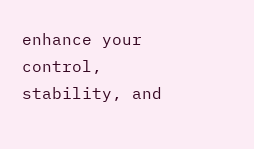enhance your control, stability, and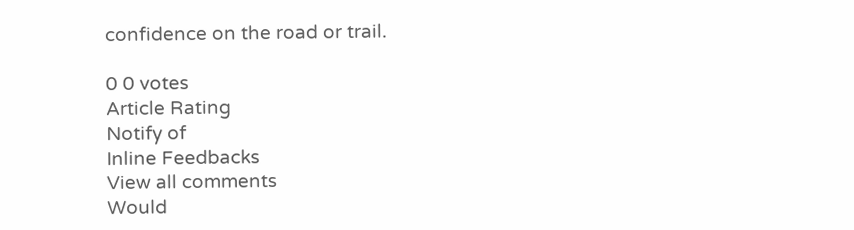confidence on the road or trail.

0 0 votes
Article Rating
Notify of
Inline Feedbacks
View all comments
Would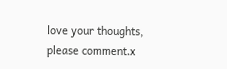love your thoughts, please comment.x